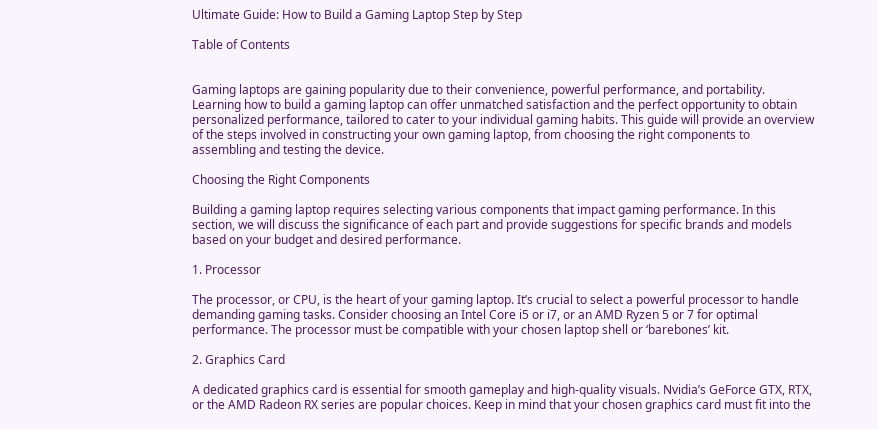Ultimate Guide: How to Build a Gaming Laptop Step by Step

Table of Contents


Gaming laptops are gaining popularity due to their convenience, powerful performance, and portability. Learning how to build a gaming laptop can offer unmatched satisfaction and the perfect opportunity to obtain personalized performance, tailored to cater to your individual gaming habits. This guide will provide an overview of the steps involved in constructing your own gaming laptop, from choosing the right components to assembling and testing the device.

Choosing the Right Components

Building a gaming laptop requires selecting various components that impact gaming performance. In this section, we will discuss the significance of each part and provide suggestions for specific brands and models based on your budget and desired performance.

1. Processor

The processor, or CPU, is the heart of your gaming laptop. It’s crucial to select a powerful processor to handle demanding gaming tasks. Consider choosing an Intel Core i5 or i7, or an AMD Ryzen 5 or 7 for optimal performance. The processor must be compatible with your chosen laptop shell or ‘barebones’ kit.

2. Graphics Card

A dedicated graphics card is essential for smooth gameplay and high-quality visuals. Nvidia’s GeForce GTX, RTX, or the AMD Radeon RX series are popular choices. Keep in mind that your chosen graphics card must fit into the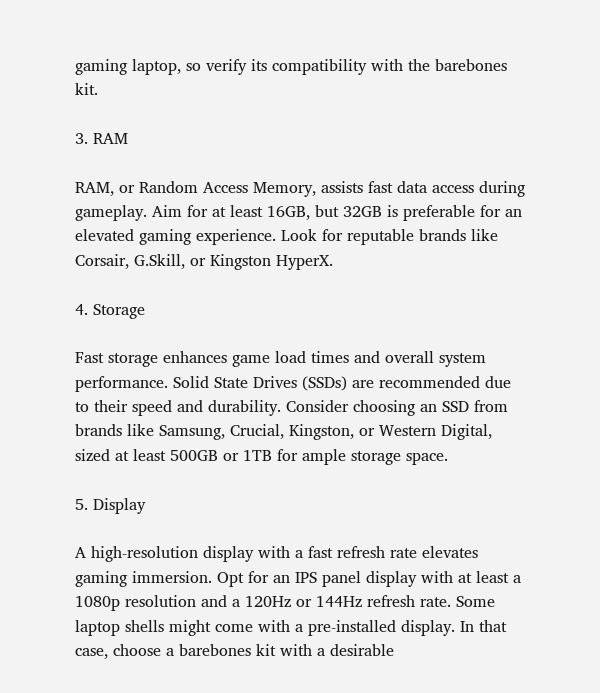gaming laptop, so verify its compatibility with the barebones kit.

3. RAM

RAM, or Random Access Memory, assists fast data access during gameplay. Aim for at least 16GB, but 32GB is preferable for an elevated gaming experience. Look for reputable brands like Corsair, G.Skill, or Kingston HyperX.

4. Storage

Fast storage enhances game load times and overall system performance. Solid State Drives (SSDs) are recommended due to their speed and durability. Consider choosing an SSD from brands like Samsung, Crucial, Kingston, or Western Digital, sized at least 500GB or 1TB for ample storage space.

5. Display

A high-resolution display with a fast refresh rate elevates gaming immersion. Opt for an IPS panel display with at least a 1080p resolution and a 120Hz or 144Hz refresh rate. Some laptop shells might come with a pre-installed display. In that case, choose a barebones kit with a desirable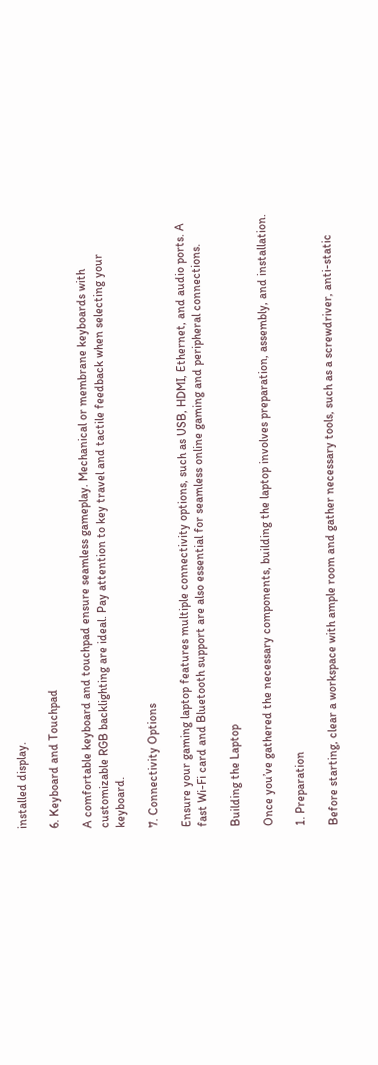installed display.

6. Keyboard and Touchpad

A comfortable keyboard and touchpad ensure seamless gameplay. Mechanical or membrane keyboards with customizable RGB backlighting are ideal. Pay attention to key travel and tactile feedback when selecting your keyboard.

7. Connectivity Options

Ensure your gaming laptop features multiple connectivity options, such as USB, HDMI, Ethernet, and audio ports. A fast Wi-Fi card and Bluetooth support are also essential for seamless online gaming and peripheral connections.

Building the Laptop

Once you’ve gathered the necessary components, building the laptop involves preparation, assembly, and installation.

1. Preparation

Before starting, clear a workspace with ample room and gather necessary tools, such as a screwdriver, anti-static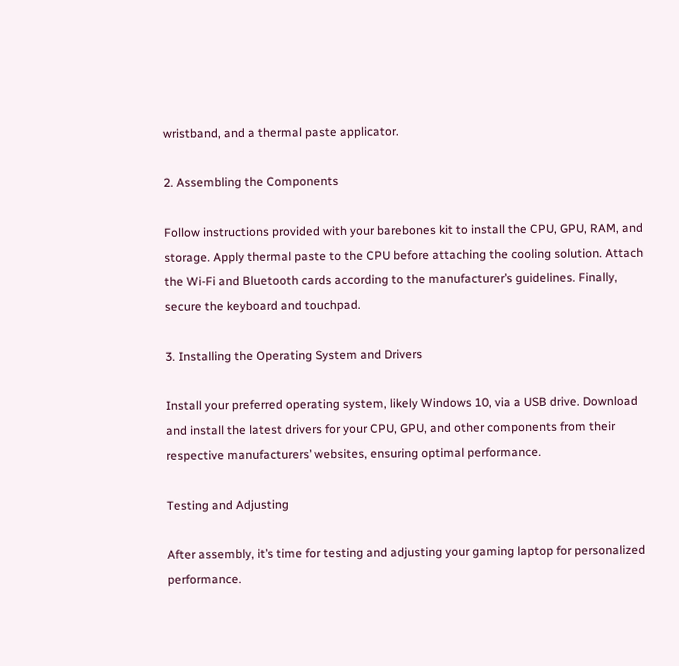wristband, and a thermal paste applicator.

2. Assembling the Components

Follow instructions provided with your barebones kit to install the CPU, GPU, RAM, and storage. Apply thermal paste to the CPU before attaching the cooling solution. Attach the Wi-Fi and Bluetooth cards according to the manufacturer’s guidelines. Finally, secure the keyboard and touchpad.

3. Installing the Operating System and Drivers

Install your preferred operating system, likely Windows 10, via a USB drive. Download and install the latest drivers for your CPU, GPU, and other components from their respective manufacturers’ websites, ensuring optimal performance.

Testing and Adjusting

After assembly, it’s time for testing and adjusting your gaming laptop for personalized performance.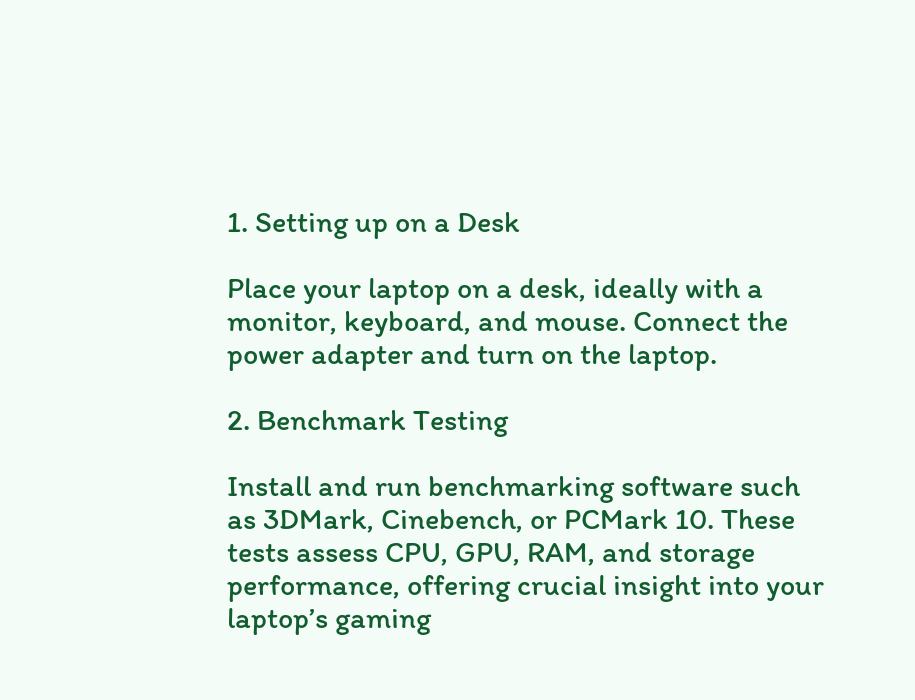1. Setting up on a Desk

Place your laptop on a desk, ideally with a monitor, keyboard, and mouse. Connect the power adapter and turn on the laptop.

2. Benchmark Testing

Install and run benchmarking software such as 3DMark, Cinebench, or PCMark 10. These tests assess CPU, GPU, RAM, and storage performance, offering crucial insight into your laptop’s gaming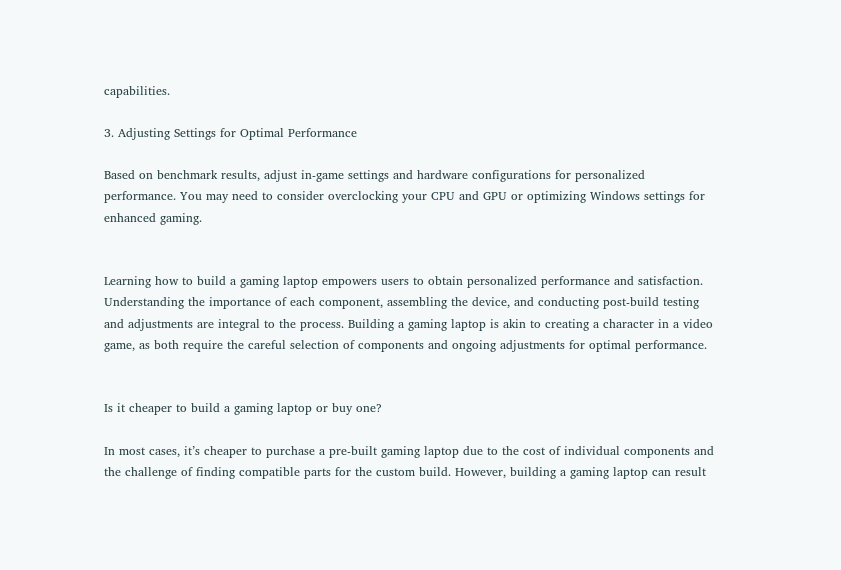capabilities.

3. Adjusting Settings for Optimal Performance

Based on benchmark results, adjust in-game settings and hardware configurations for personalized performance. You may need to consider overclocking your CPU and GPU or optimizing Windows settings for enhanced gaming.


Learning how to build a gaming laptop empowers users to obtain personalized performance and satisfaction. Understanding the importance of each component, assembling the device, and conducting post-build testing and adjustments are integral to the process. Building a gaming laptop is akin to creating a character in a video game, as both require the careful selection of components and ongoing adjustments for optimal performance.


Is it cheaper to build a gaming laptop or buy one?

In most cases, it’s cheaper to purchase a pre-built gaming laptop due to the cost of individual components and the challenge of finding compatible parts for the custom build. However, building a gaming laptop can result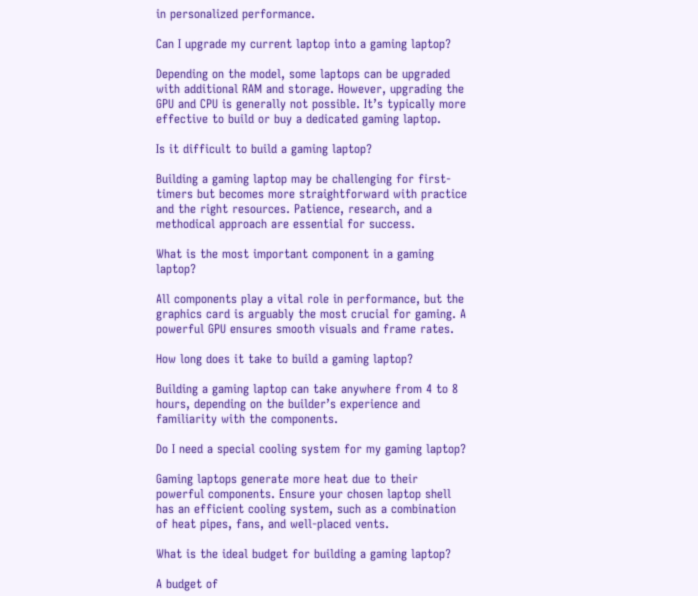in personalized performance.

Can I upgrade my current laptop into a gaming laptop?

Depending on the model, some laptops can be upgraded with additional RAM and storage. However, upgrading the GPU and CPU is generally not possible. It’s typically more effective to build or buy a dedicated gaming laptop.

Is it difficult to build a gaming laptop?

Building a gaming laptop may be challenging for first-timers but becomes more straightforward with practice and the right resources. Patience, research, and a methodical approach are essential for success.

What is the most important component in a gaming laptop?

All components play a vital role in performance, but the graphics card is arguably the most crucial for gaming. A powerful GPU ensures smooth visuals and frame rates.

How long does it take to build a gaming laptop?

Building a gaming laptop can take anywhere from 4 to 8 hours, depending on the builder’s experience and familiarity with the components.

Do I need a special cooling system for my gaming laptop?

Gaming laptops generate more heat due to their powerful components. Ensure your chosen laptop shell has an efficient cooling system, such as a combination of heat pipes, fans, and well-placed vents.

What is the ideal budget for building a gaming laptop?

A budget of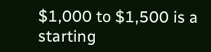$1,000 to $1,500 is a starting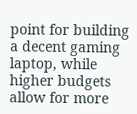point for building a decent gaming laptop, while higher budgets allow for more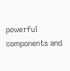powerful components and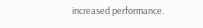increased performance.